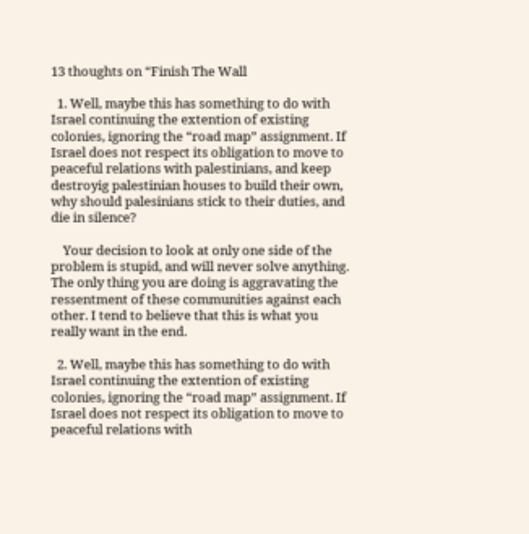13 thoughts on “Finish The Wall

  1. Well, maybe this has something to do with Israel continuing the extention of existing colonies, ignoring the “road map” assignment. If Israel does not respect its obligation to move to peaceful relations with palestinians, and keep destroyig palestinian houses to build their own, why should palesinians stick to their duties, and die in silence?

    Your decision to look at only one side of the problem is stupid, and will never solve anything. The only thing you are doing is aggravating the ressentment of these communities against each other. I tend to believe that this is what you really want in the end.

  2. Well, maybe this has something to do with Israel continuing the extention of existing colonies, ignoring the “road map” assignment. If Israel does not respect its obligation to move to peaceful relations with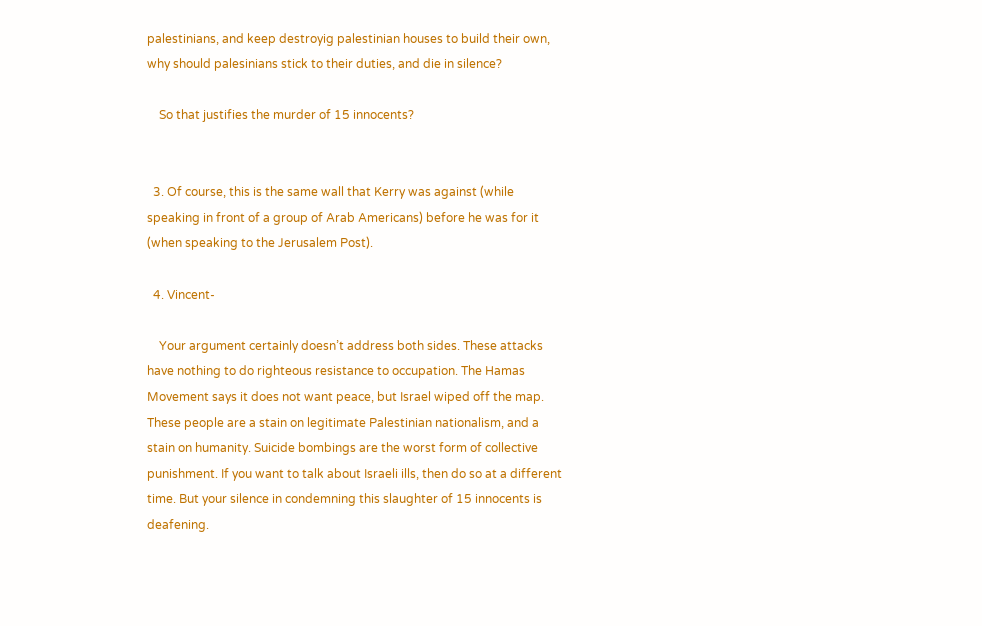palestinians, and keep destroyig palestinian houses to build their own, why should palesinians stick to their duties, and die in silence?

    So that justifies the murder of 15 innocents?


  3. Of course, this is the same wall that Kerry was against (while speaking in front of a group of Arab Americans) before he was for it (when speaking to the Jerusalem Post).

  4. Vincent-

    Your argument certainly doesn’t address both sides. These attacks have nothing to do righteous resistance to occupation. The Hamas Movement says it does not want peace, but Israel wiped off the map. These people are a stain on legitimate Palestinian nationalism, and a stain on humanity. Suicide bombings are the worst form of collective punishment. If you want to talk about Israeli ills, then do so at a different time. But your silence in condemning this slaughter of 15 innocents is deafening.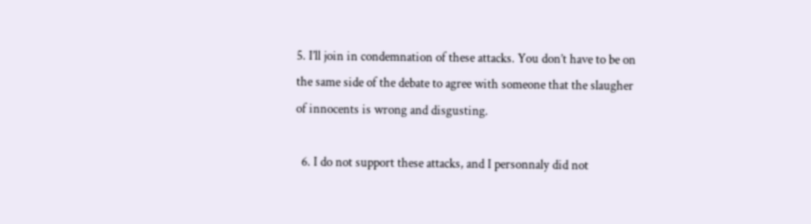5. I’ll join in condemnation of these attacks. You don’t have to be on the same side of the debate to agree with someone that the slaugher of innocents is wrong and disgusting.

  6. I do not support these attacks, and I personnaly did not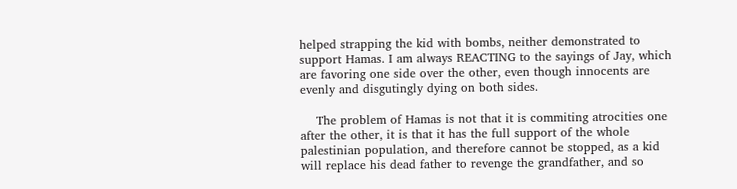helped strapping the kid with bombs, neither demonstrated to support Hamas. I am always REACTING to the sayings of Jay, which are favoring one side over the other, even though innocents are evenly and disgutingly dying on both sides.

    The problem of Hamas is not that it is commiting atrocities one after the other, it is that it has the full support of the whole palestinian population, and therefore cannot be stopped, as a kid will replace his dead father to revenge the grandfather, and so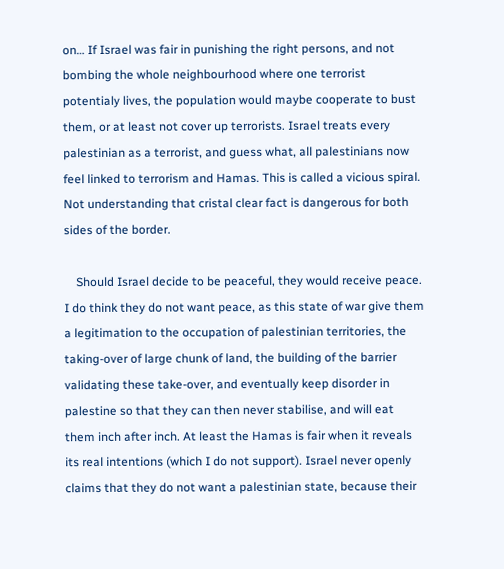on… If Israel was fair in punishing the right persons, and not bombing the whole neighbourhood where one terrorist potentialy lives, the population would maybe cooperate to bust them, or at least not cover up terrorists. Israel treats every palestinian as a terrorist, and guess what, all palestinians now feel linked to terrorism and Hamas. This is called a vicious spiral. Not understanding that cristal clear fact is dangerous for both sides of the border.

    Should Israel decide to be peaceful, they would receive peace. I do think they do not want peace, as this state of war give them a legitimation to the occupation of palestinian territories, the taking-over of large chunk of land, the building of the barrier validating these take-over, and eventually keep disorder in palestine so that they can then never stabilise, and will eat them inch after inch. At least the Hamas is fair when it reveals its real intentions (which I do not support). Israel never openly claims that they do not want a palestinian state, because their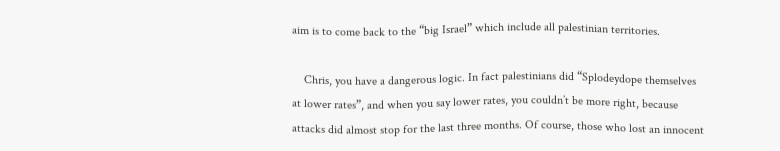aim is to come back to the “big Israel” which include all palestinian territories.

    Chris, you have a dangerous logic. In fact palestinians did “Splodeydope themselves at lower rates”, and when you say lower rates, you couldn’t be more right, because attacks did almost stop for the last three months. Of course, those who lost an innocent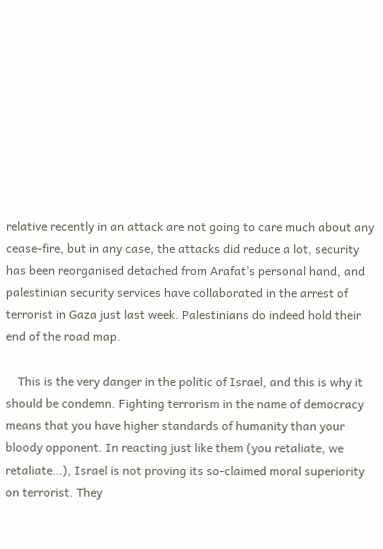relative recently in an attack are not going to care much about any cease-fire, but in any case, the attacks did reduce a lot, security has been reorganised detached from Arafat’s personal hand, and palestinian security services have collaborated in the arrest of terrorist in Gaza just last week. Palestinians do indeed hold their end of the road map.

    This is the very danger in the politic of Israel, and this is why it should be condemn. Fighting terrorism in the name of democracy means that you have higher standards of humanity than your bloody opponent. In reacting just like them (you retaliate, we retaliate…), Israel is not proving its so-claimed moral superiority on terrorist. They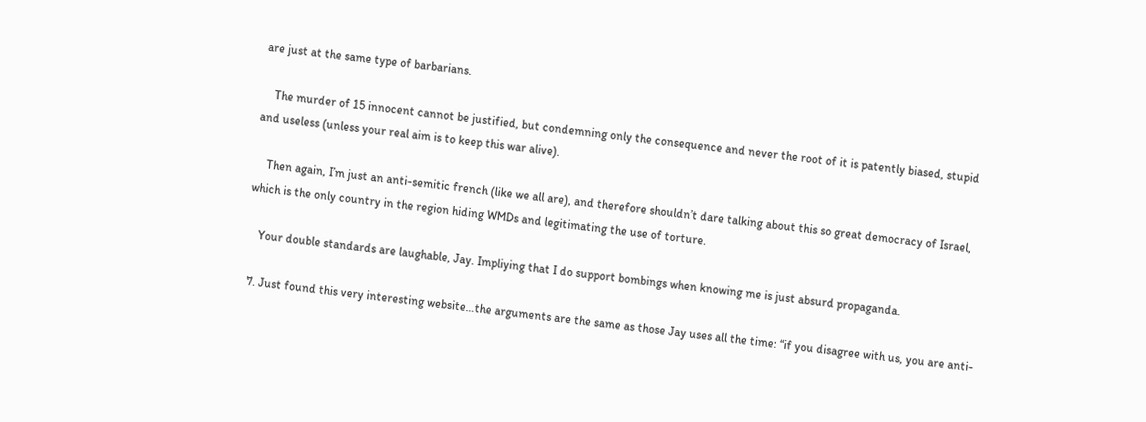are just at the same type of barbarians.

    The murder of 15 innocent cannot be justified, but condemning only the consequence and never the root of it is patently biased, stupid and useless (unless your real aim is to keep this war alive).

    Then again, I’m just an anti-semitic french (like we all are), and therefore shouldn’t dare talking about this so great democracy of Israel, which is the only country in the region hiding WMDs and legitimating the use of torture.

    Your double standards are laughable, Jay. Impliying that I do support bombings when knowing me is just absurd propaganda.

  7. Just found this very interesting website…the arguments are the same as those Jay uses all the time: “if you disagree with us, you are anti-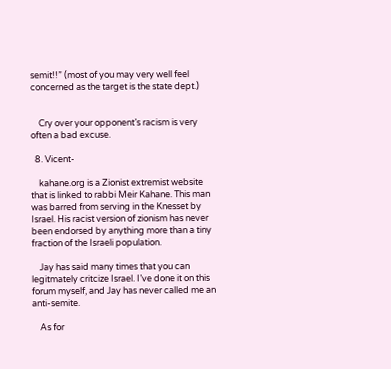semit!!” (most of you may very well feel concerned as the target is the state dept.)


    Cry over your opponent’s racism is very often a bad excuse.

  8. Vicent-

    kahane.org is a Zionist extremist website that is linked to rabbi Meir Kahane. This man was barred from serving in the Knesset by Israel. His racist version of zionism has never been endorsed by anything more than a tiny fraction of the Israeli population.

    Jay has said many times that you can legitmately critcize Israel. I’ve done it on this forum myself, and Jay has never called me an anti-semite.

    As for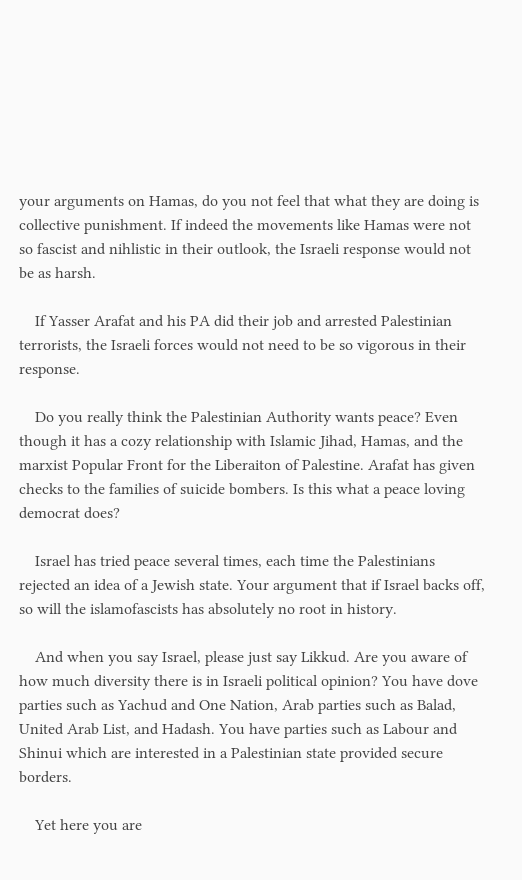your arguments on Hamas, do you not feel that what they are doing is collective punishment. If indeed the movements like Hamas were not so fascist and nihlistic in their outlook, the Israeli response would not be as harsh.

    If Yasser Arafat and his PA did their job and arrested Palestinian terrorists, the Israeli forces would not need to be so vigorous in their response.

    Do you really think the Palestinian Authority wants peace? Even though it has a cozy relationship with Islamic Jihad, Hamas, and the marxist Popular Front for the Liberaiton of Palestine. Arafat has given checks to the families of suicide bombers. Is this what a peace loving democrat does?

    Israel has tried peace several times, each time the Palestinians rejected an idea of a Jewish state. Your argument that if Israel backs off, so will the islamofascists has absolutely no root in history.

    And when you say Israel, please just say Likkud. Are you aware of how much diversity there is in Israeli political opinion? You have dove parties such as Yachud and One Nation, Arab parties such as Balad, United Arab List, and Hadash. You have parties such as Labour and Shinui which are interested in a Palestinian state provided secure borders.

    Yet here you are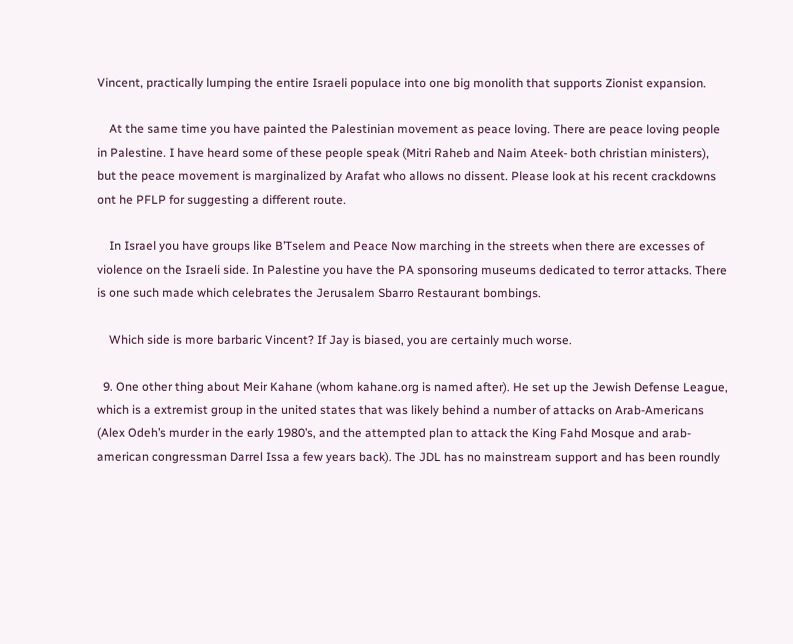Vincent, practically lumping the entire Israeli populace into one big monolith that supports Zionist expansion.

    At the same time you have painted the Palestinian movement as peace loving. There are peace loving people in Palestine. I have heard some of these people speak (Mitri Raheb and Naim Ateek- both christian ministers), but the peace movement is marginalized by Arafat who allows no dissent. Please look at his recent crackdowns ont he PFLP for suggesting a different route.

    In Israel you have groups like B’Tselem and Peace Now marching in the streets when there are excesses of violence on the Israeli side. In Palestine you have the PA sponsoring museums dedicated to terror attacks. There is one such made which celebrates the Jerusalem Sbarro Restaurant bombings.

    Which side is more barbaric Vincent? If Jay is biased, you are certainly much worse.

  9. One other thing about Meir Kahane (whom kahane.org is named after). He set up the Jewish Defense League, which is a extremist group in the united states that was likely behind a number of attacks on Arab-Americans (Alex Odeh’s murder in the early 1980’s, and the attempted plan to attack the King Fahd Mosque and arab-american congressman Darrel Issa a few years back). The JDL has no mainstream support and has been roundly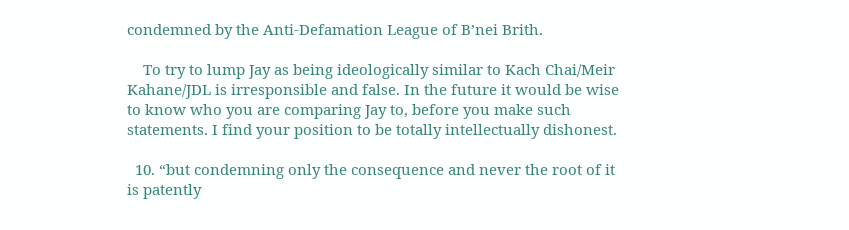condemned by the Anti-Defamation League of B’nei Brith.

    To try to lump Jay as being ideologically similar to Kach Chai/Meir Kahane/JDL is irresponsible and false. In the future it would be wise to know who you are comparing Jay to, before you make such statements. I find your position to be totally intellectually dishonest.

  10. “but condemning only the consequence and never the root of it is patently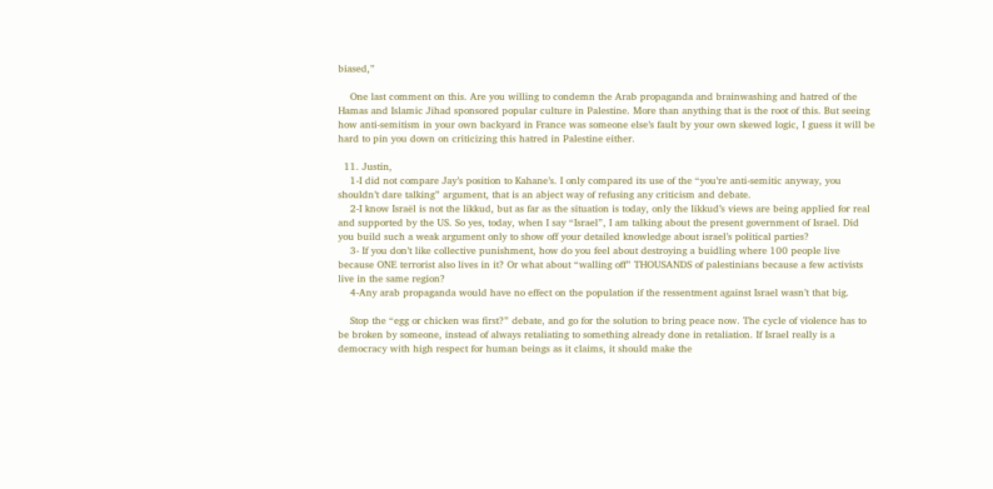biased,”

    One last comment on this. Are you willing to condemn the Arab propaganda and brainwashing and hatred of the Hamas and Islamic Jihad sponsored popular culture in Palestine. More than anything that is the root of this. But seeing how anti-semitism in your own backyard in France was someone else’s fault by your own skewed logic, I guess it will be hard to pin you down on criticizing this hatred in Palestine either.

  11. Justin,
    1-I did not compare Jay’s position to Kahane’s. I only compared its use of the “you’re anti-semitic anyway, you shouldn’t dare talking” argument, that is an abject way of refusing any criticism and debate.
    2-I know Israël is not the likkud, but as far as the situation is today, only the likkud’s views are being applied for real and supported by the US. So yes, today, when I say “Israel”, I am talking about the present government of Israel. Did you build such a weak argument only to show off your detailed knowledge about israel’s political parties?
    3- If you don’t like collective punishment, how do you feel about destroying a buidling where 100 people live because ONE terrorist also lives in it? Or what about “walling off” THOUSANDS of palestinians because a few activists live in the same region?
    4-Any arab propaganda would have no effect on the population if the ressentment against Israel wasn’t that big.

    Stop the “egg or chicken was first?” debate, and go for the solution to bring peace now. The cycle of violence has to be broken by someone, instead of always retaliating to something already done in retaliation. If Israel really is a democracy with high respect for human beings as it claims, it should make the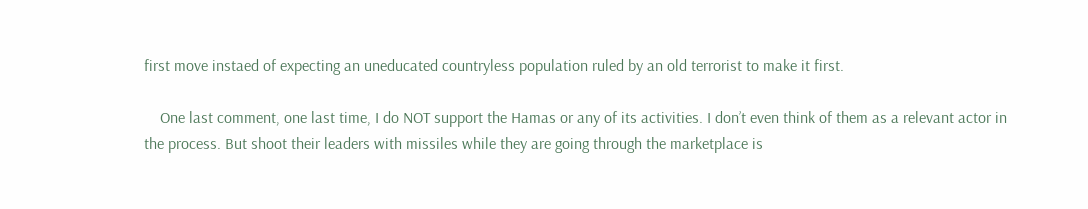first move instaed of expecting an uneducated countryless population ruled by an old terrorist to make it first.

    One last comment, one last time, I do NOT support the Hamas or any of its activities. I don’t even think of them as a relevant actor in the process. But shoot their leaders with missiles while they are going through the marketplace is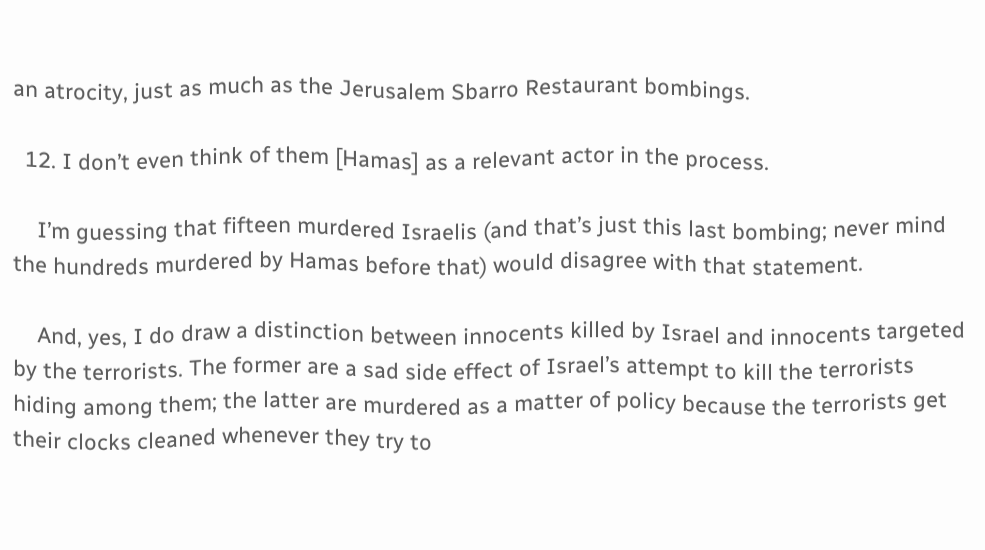an atrocity, just as much as the Jerusalem Sbarro Restaurant bombings.

  12. I don’t even think of them [Hamas] as a relevant actor in the process.

    I’m guessing that fifteen murdered Israelis (and that’s just this last bombing; never mind the hundreds murdered by Hamas before that) would disagree with that statement.

    And, yes, I do draw a distinction between innocents killed by Israel and innocents targeted by the terrorists. The former are a sad side effect of Israel’s attempt to kill the terrorists hiding among them; the latter are murdered as a matter of policy because the terrorists get their clocks cleaned whenever they try to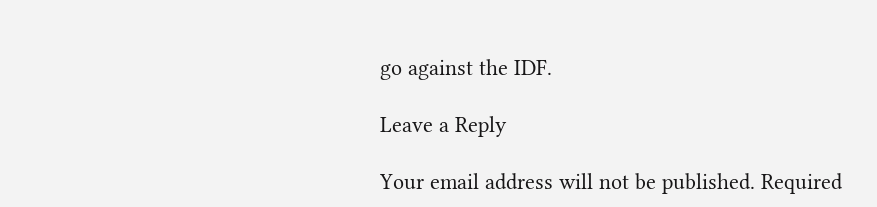go against the IDF.

Leave a Reply

Your email address will not be published. Required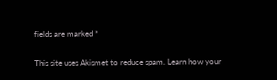fields are marked *

This site uses Akismet to reduce spam. Learn how your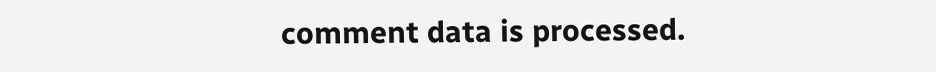comment data is processed.